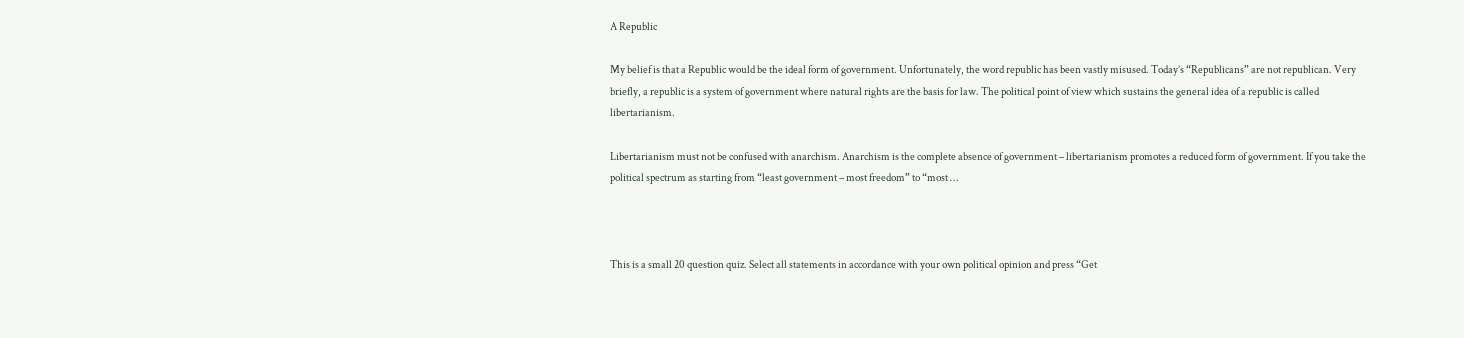A Republic

My belief is that a Republic would be the ideal form of government. Unfortunately, the word republic has been vastly misused. Today’s “Republicans” are not republican. Very briefly, a republic is a system of government where natural rights are the basis for law. The political point of view which sustains the general idea of a republic is called libertarianism.

Libertarianism must not be confused with anarchism. Anarchism is the complete absence of government – libertarianism promotes a reduced form of government. If you take the political spectrum as starting from “least government – most freedom” to “most …



This is a small 20 question quiz. Select all statements in accordance with your own political opinion and press “Get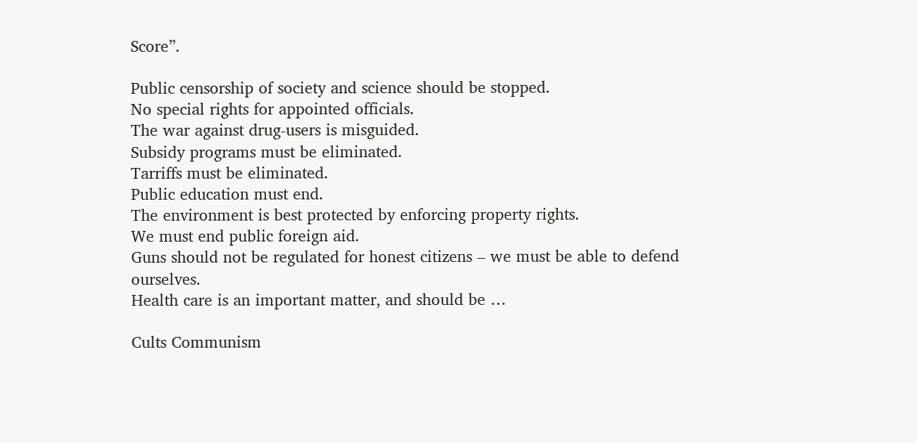Score”.

Public censorship of society and science should be stopped.
No special rights for appointed officials.
The war against drug-users is misguided.
Subsidy programs must be eliminated.
Tarriffs must be eliminated.
Public education must end.
The environment is best protected by enforcing property rights.
We must end public foreign aid.
Guns should not be regulated for honest citizens – we must be able to defend ourselves.
Health care is an important matter, and should be …

Cults Communism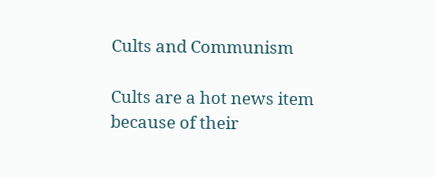Cults and Communism

Cults are a hot news item because of their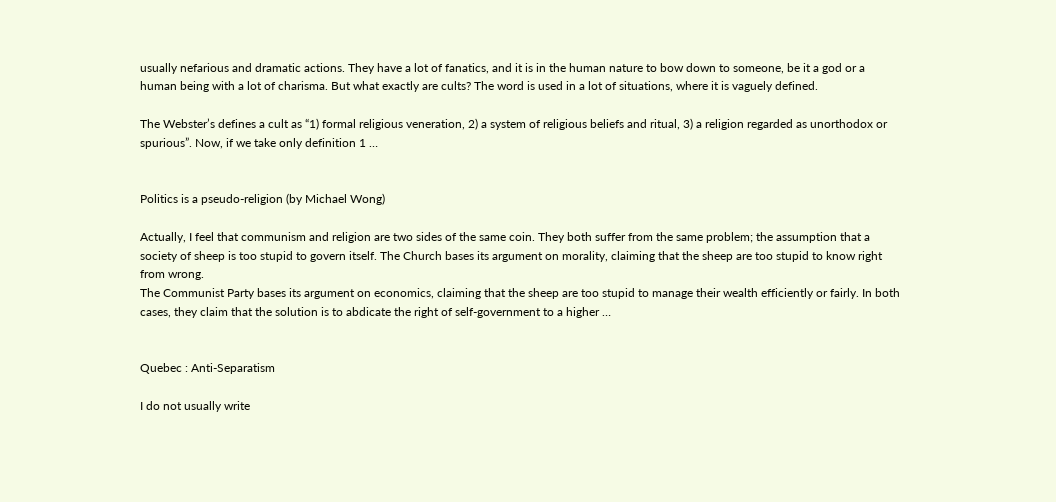usually nefarious and dramatic actions. They have a lot of fanatics, and it is in the human nature to bow down to someone, be it a god or a human being with a lot of charisma. But what exactly are cults? The word is used in a lot of situations, where it is vaguely defined.

The Webster’s defines a cult as “1) formal religious veneration, 2) a system of religious beliefs and ritual, 3) a religion regarded as unorthodox or spurious”. Now, if we take only definition 1 …


Politics is a pseudo-religion (by Michael Wong)

Actually, I feel that communism and religion are two sides of the same coin. They both suffer from the same problem; the assumption that a society of sheep is too stupid to govern itself. The Church bases its argument on morality, claiming that the sheep are too stupid to know right from wrong.
The Communist Party bases its argument on economics, claiming that the sheep are too stupid to manage their wealth efficiently or fairly. In both cases, they claim that the solution is to abdicate the right of self-government to a higher …


Quebec : Anti-Separatism

I do not usually write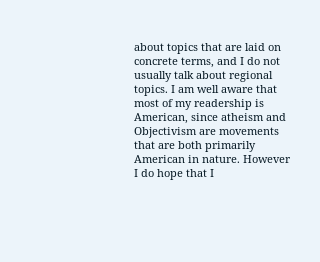about topics that are laid on concrete terms, and I do not usually talk about regional topics. I am well aware that most of my readership is American, since atheism and Objectivism are movements that are both primarily American in nature. However I do hope that I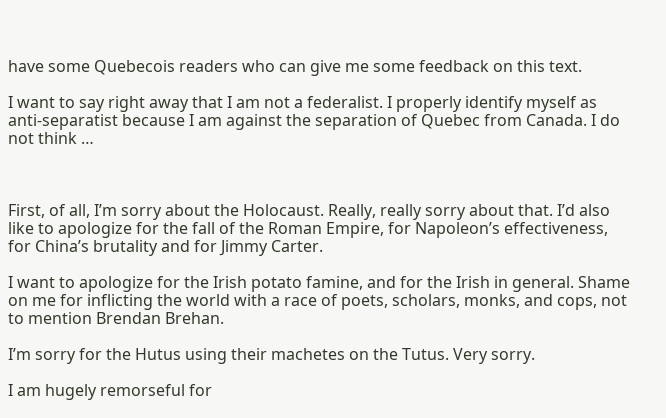have some Quebecois readers who can give me some feedback on this text.

I want to say right away that I am not a federalist. I properly identify myself as anti-separatist because I am against the separation of Quebec from Canada. I do not think …



First, of all, I’m sorry about the Holocaust. Really, really sorry about that. I’d also like to apologize for the fall of the Roman Empire, for Napoleon’s effectiveness, for China’s brutality and for Jimmy Carter.

I want to apologize for the Irish potato famine, and for the Irish in general. Shame on me for inflicting the world with a race of poets, scholars, monks, and cops, not to mention Brendan Brehan.

I’m sorry for the Hutus using their machetes on the Tutus. Very sorry.

I am hugely remorseful for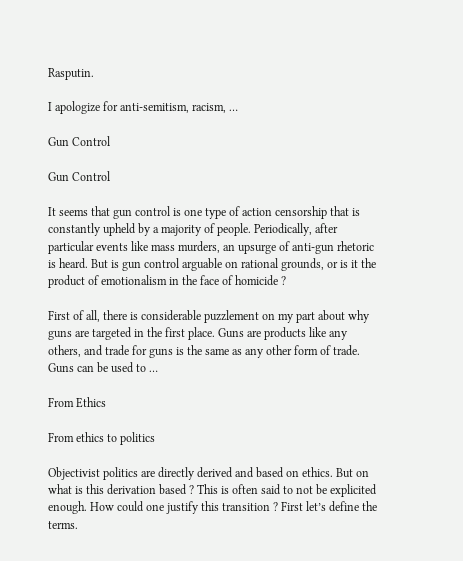Rasputin.

I apologize for anti-semitism, racism, …

Gun Control

Gun Control

It seems that gun control is one type of action censorship that is constantly upheld by a majority of people. Periodically, after particular events like mass murders, an upsurge of anti-gun rhetoric is heard. But is gun control arguable on rational grounds, or is it the product of emotionalism in the face of homicide ?

First of all, there is considerable puzzlement on my part about why guns are targeted in the first place. Guns are products like any others, and trade for guns is the same as any other form of trade. Guns can be used to …

From Ethics

From ethics to politics

Objectivist politics are directly derived and based on ethics. But on what is this derivation based ? This is often said to not be explicited enough. How could one justify this transition ? First let’s define the terms.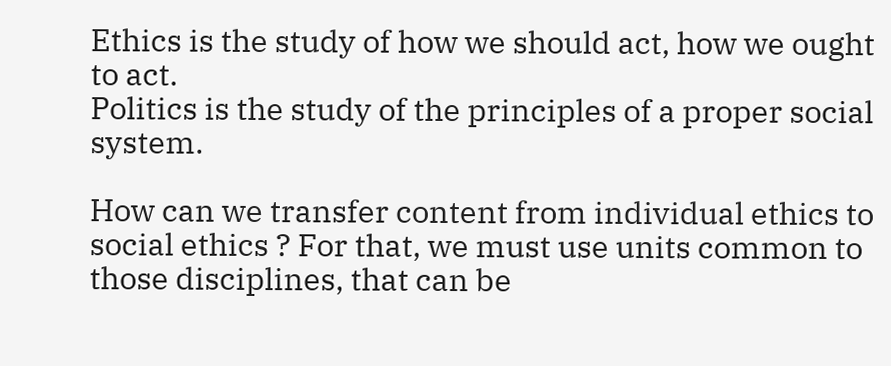Ethics is the study of how we should act, how we ought to act.
Politics is the study of the principles of a proper social system.

How can we transfer content from individual ethics to social ethics ? For that, we must use units common to those disciplines, that can be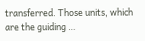transferred. Those units, which are the guiding …